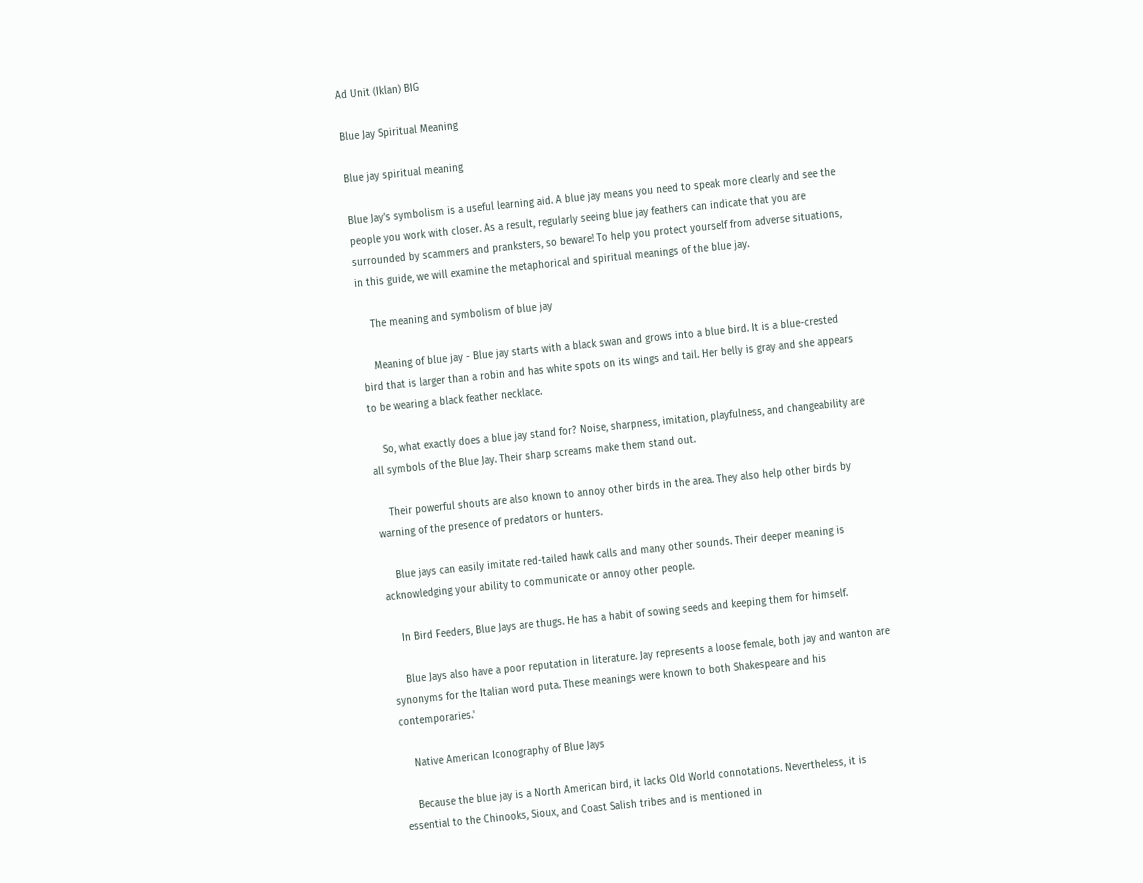Ad Unit (Iklan) BIG

Blue Jay Spiritual Meaning

Blue jay spiritual meaning

Blue Jay's symbolism is a useful learning aid. A blue jay means you need to speak more clearly and see the people you work with closer. As a result, regularly seeing blue jay feathers can indicate that you are surrounded by scammers and pranksters, so beware! To help you protect yourself from adverse situations, in this guide, we will examine the metaphorical and spiritual meanings of the blue jay.

    The meaning and symbolism of blue jay

    Meaning of blue jay - Blue jay starts with a black swan and grows into a blue bird. It is a blue-crested bird that is larger than a robin and has white spots on its wings and tail. Her belly is gray and she appears to be wearing a black feather necklace.

    So, what exactly does a blue jay stand for? Noise, sharpness, imitation, playfulness, and changeability are all symbols of the Blue Jay. Their sharp screams make them stand out.

    Their powerful shouts are also known to annoy other birds in the area. They also help other birds by warning of the presence of predators or hunters.

    Blue jays can easily imitate red-tailed hawk calls and many other sounds. Their deeper meaning is acknowledging your ability to communicate or annoy other people.

    In Bird Feeders, Blue Jays are thugs. He has a habit of sowing seeds and keeping them for himself.

    Blue Jays also have a poor reputation in literature. Jay represents a loose female, both jay and wanton are synonyms for the Italian word puta. These meanings were known to both Shakespeare and his contemporaries.'

    Native American Iconography of Blue Jays

    Because the blue jay is a North American bird, it lacks Old World connotations. Nevertheless, it is essential to the Chinooks, Sioux, and Coast Salish tribes and is mentioned in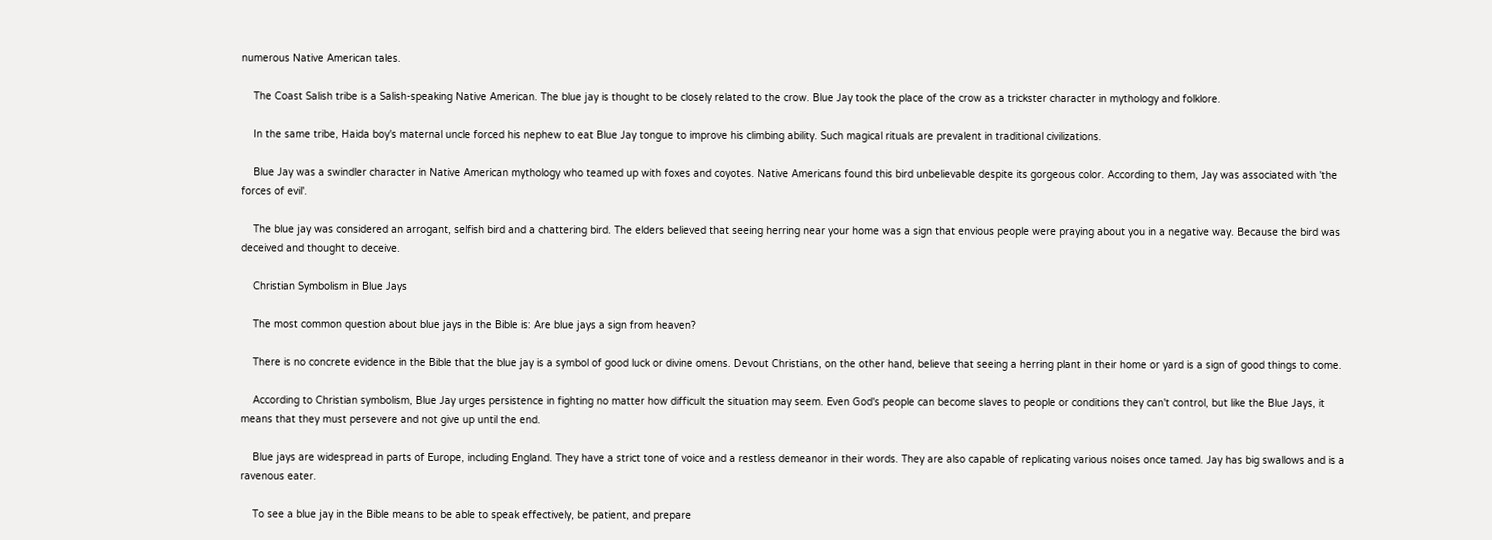numerous Native American tales.

    The Coast Salish tribe is a Salish-speaking Native American. The blue jay is thought to be closely related to the crow. Blue Jay took the place of the crow as a trickster character in mythology and folklore.

    In the same tribe, Haida boy's maternal uncle forced his nephew to eat Blue Jay tongue to improve his climbing ability. Such magical rituals are prevalent in traditional civilizations.

    Blue Jay was a swindler character in Native American mythology who teamed up with foxes and coyotes. Native Americans found this bird unbelievable despite its gorgeous color. According to them, Jay was associated with 'the forces of evil'.

    The blue jay was considered an arrogant, selfish bird and a chattering bird. The elders believed that seeing herring near your home was a sign that envious people were praying about you in a negative way. Because the bird was deceived and thought to deceive.

    Christian Symbolism in Blue Jays

    The most common question about blue jays in the Bible is: Are blue jays a sign from heaven?

    There is no concrete evidence in the Bible that the blue jay is a symbol of good luck or divine omens. Devout Christians, on the other hand, believe that seeing a herring plant in their home or yard is a sign of good things to come.

    According to Christian symbolism, Blue Jay urges persistence in fighting no matter how difficult the situation may seem. Even God's people can become slaves to people or conditions they can't control, but like the Blue Jays, it means that they must persevere and not give up until the end.

    Blue jays are widespread in parts of Europe, including England. They have a strict tone of voice and a restless demeanor in their words. They are also capable of replicating various noises once tamed. Jay has big swallows and is a ravenous eater.

    To see a blue jay in the Bible means to be able to speak effectively, be patient, and prepare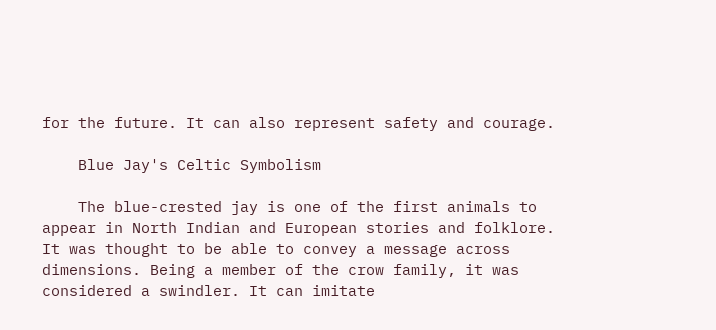for the future. It can also represent safety and courage.

    Blue Jay's Celtic Symbolism

    The blue-crested jay is one of the first animals to appear in North Indian and European stories and folklore. It was thought to be able to convey a message across dimensions. Being a member of the crow family, it was considered a swindler. It can imitate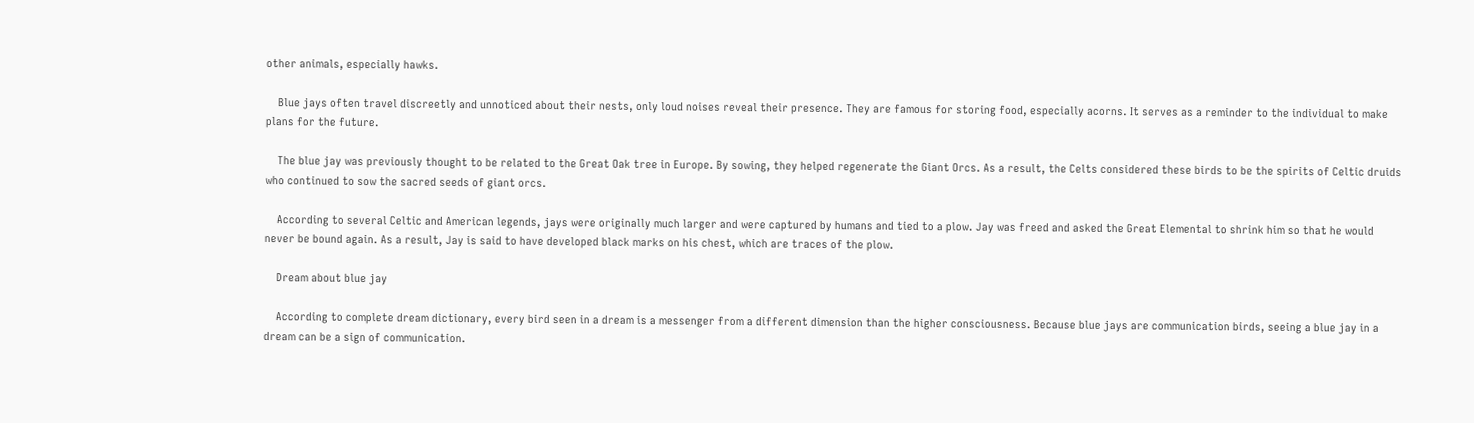other animals, especially hawks.

    Blue jays often travel discreetly and unnoticed about their nests, only loud noises reveal their presence. They are famous for storing food, especially acorns. It serves as a reminder to the individual to make plans for the future.

    The blue jay was previously thought to be related to the Great Oak tree in Europe. By sowing, they helped regenerate the Giant Orcs. As a result, the Celts considered these birds to be the spirits of Celtic druids who continued to sow the sacred seeds of giant orcs.

    According to several Celtic and American legends, jays were originally much larger and were captured by humans and tied to a plow. Jay was freed and asked the Great Elemental to shrink him so that he would never be bound again. As a result, Jay is said to have developed black marks on his chest, which are traces of the plow.

    Dream about blue jay

    According to complete dream dictionary, every bird seen in a dream is a messenger from a different dimension than the higher consciousness. Because blue jays are communication birds, seeing a blue jay in a dream can be a sign of communication.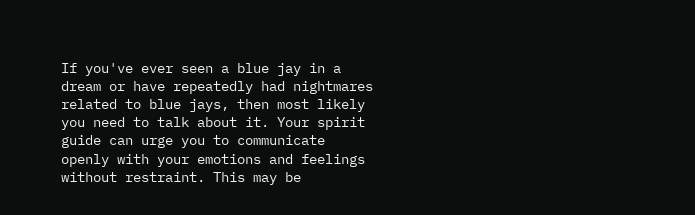If you've ever seen a blue jay in a dream or have repeatedly had nightmares related to blue jays, then most likely you need to talk about it. Your spirit guide can urge you to communicate openly with your emotions and feelings without restraint. This may be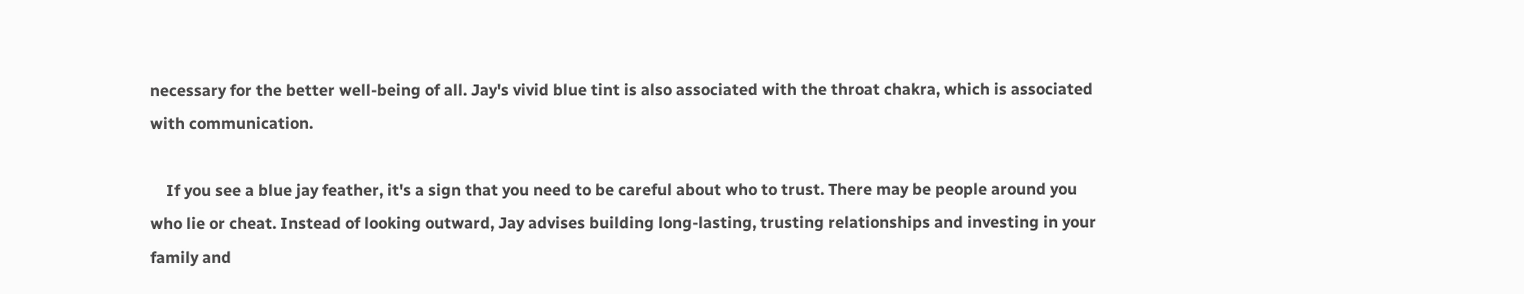necessary for the better well-being of all. Jay's vivid blue tint is also associated with the throat chakra, which is associated with communication.

    If you see a blue jay feather, it's a sign that you need to be careful about who to trust. There may be people around you who lie or cheat. Instead of looking outward, Jay advises building long-lasting, trusting relationships and investing in your family and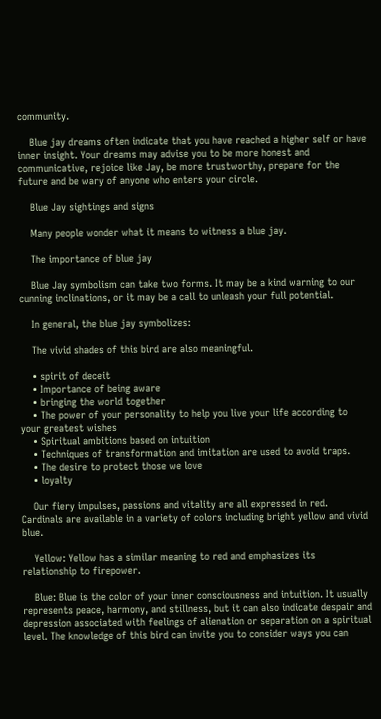community.

    Blue jay dreams often indicate that you have reached a higher self or have inner insight. Your dreams may advise you to be more honest and communicative, rejoice like Jay, be more trustworthy, prepare for the future and be wary of anyone who enters your circle.

    Blue Jay sightings and signs

    Many people wonder what it means to witness a blue jay.

    The importance of blue jay

    Blue Jay symbolism can take two forms. It may be a kind warning to our cunning inclinations, or it may be a call to unleash your full potential.

    In general, the blue jay symbolizes:

    The vivid shades of this bird are also meaningful.

    • spirit of deceit
    • Importance of being aware
    • bringing the world together
    • The power of your personality to help you live your life according to your greatest wishes
    • Spiritual ambitions based on intuition
    • Techniques of transformation and imitation are used to avoid traps.
    • The desire to protect those we love
    • loyalty

    Our fiery impulses, passions and vitality are all expressed in red. Cardinals are available in a variety of colors including bright yellow and vivid blue.

    Yellow: Yellow has a similar meaning to red and emphasizes its relationship to firepower.

    Blue: Blue is the color of your inner consciousness and intuition. It usually represents peace, harmony, and stillness, but it can also indicate despair and depression associated with feelings of alienation or separation on a spiritual level. The knowledge of this bird can invite you to consider ways you can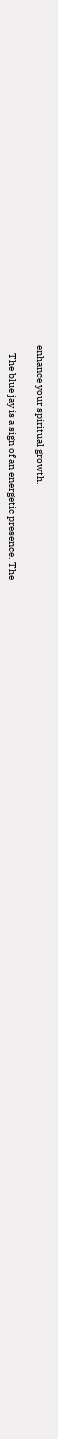enhance your spiritual growth.

    The blue jay is a sign of an energetic presence. The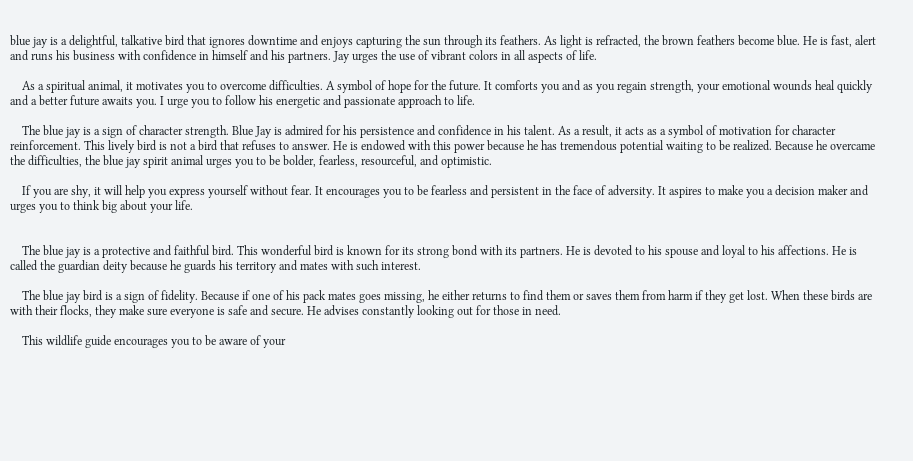blue jay is a delightful, talkative bird that ignores downtime and enjoys capturing the sun through its feathers. As light is refracted, the brown feathers become blue. He is fast, alert and runs his business with confidence in himself and his partners. Jay urges the use of vibrant colors in all aspects of life.

    As a spiritual animal, it motivates you to overcome difficulties. A symbol of hope for the future. It comforts you and as you regain strength, your emotional wounds heal quickly and a better future awaits you. I urge you to follow his energetic and passionate approach to life.

    The blue jay is a sign of character strength. Blue Jay is admired for his persistence and confidence in his talent. As a result, it acts as a symbol of motivation for character reinforcement. This lively bird is not a bird that refuses to answer. He is endowed with this power because he has tremendous potential waiting to be realized. Because he overcame the difficulties, the blue jay spirit animal urges you to be bolder, fearless, resourceful, and optimistic.

    If you are shy, it will help you express yourself without fear. It encourages you to be fearless and persistent in the face of adversity. It aspires to make you a decision maker and urges you to think big about your life.


    The blue jay is a protective and faithful bird. This wonderful bird is known for its strong bond with its partners. He is devoted to his spouse and loyal to his affections. He is called the guardian deity because he guards his territory and mates with such interest.

    The blue jay bird is a sign of fidelity. Because if one of his pack mates goes missing, he either returns to find them or saves them from harm if they get lost. When these birds are with their flocks, they make sure everyone is safe and secure. He advises constantly looking out for those in need.

    This wildlife guide encourages you to be aware of your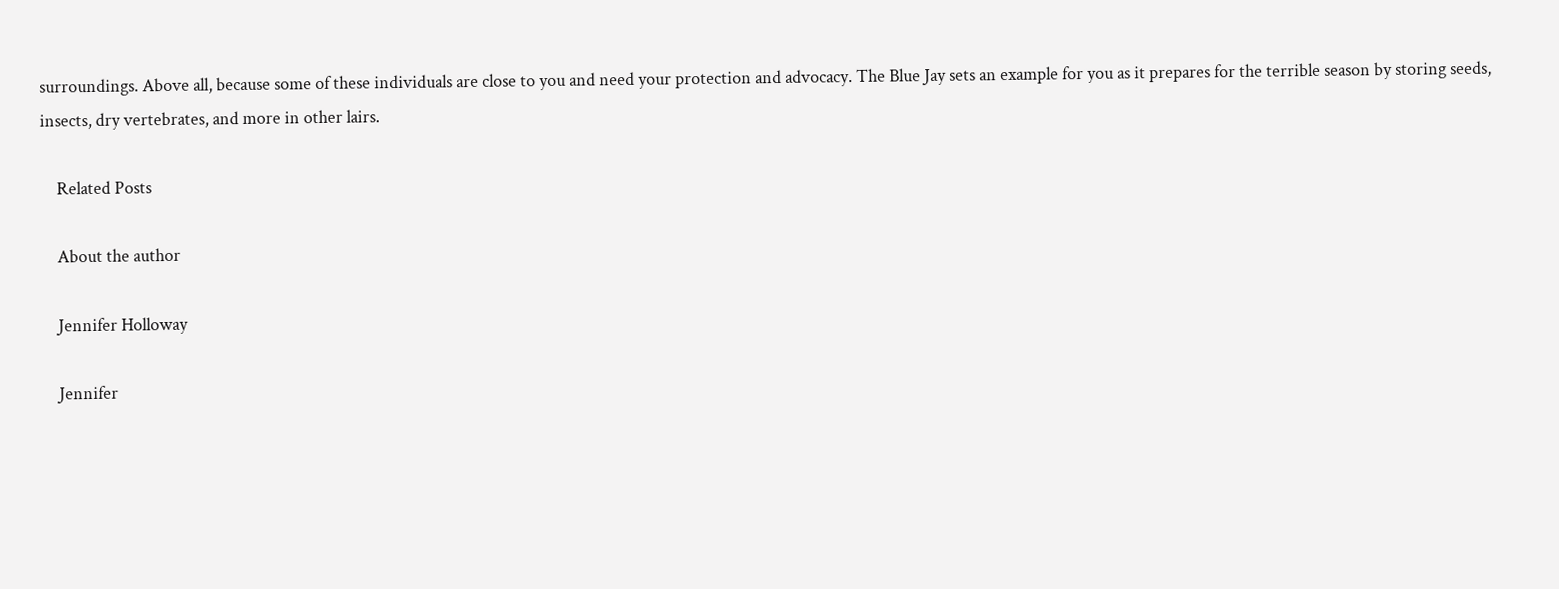surroundings. Above all, because some of these individuals are close to you and need your protection and advocacy. The Blue Jay sets an example for you as it prepares for the terrible season by storing seeds, insects, dry vertebrates, and more in other lairs.

    Related Posts

    About the author

    Jennifer Holloway

    Jennifer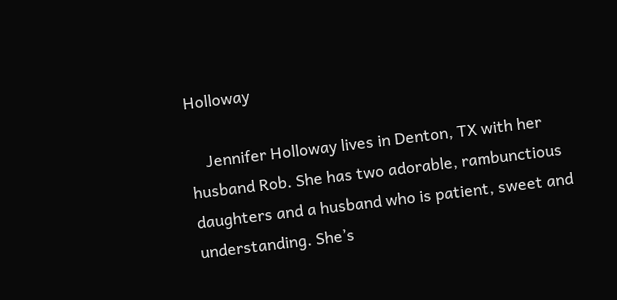Holloway

    Jennifer Holloway lives in Denton, TX with her husband Rob. She has two adorable, rambunctious daughters and a husband who is patient, sweet and understanding. She’s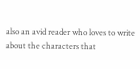also an avid reader who loves to write about the characters that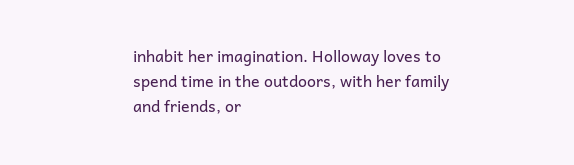inhabit her imagination. Holloway loves to spend time in the outdoors, with her family and friends, or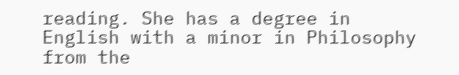reading. She has a degree in English with a minor in Philosophy from the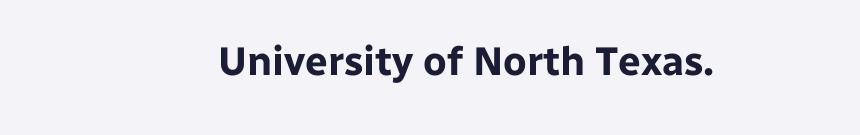University of North Texas.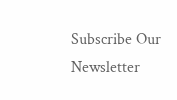Subscribe Our Newsletter